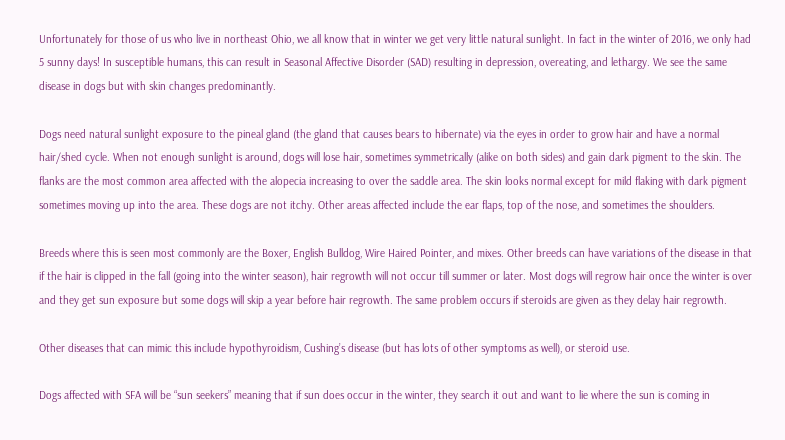Unfortunately for those of us who live in northeast Ohio, we all know that in winter we get very little natural sunlight. In fact in the winter of 2016, we only had 5 sunny days! In susceptible humans, this can result in Seasonal Affective Disorder (SAD) resulting in depression, overeating, and lethargy. We see the same disease in dogs but with skin changes predominantly.

Dogs need natural sunlight exposure to the pineal gland (the gland that causes bears to hibernate) via the eyes in order to grow hair and have a normal hair/shed cycle. When not enough sunlight is around, dogs will lose hair, sometimes symmetrically (alike on both sides) and gain dark pigment to the skin. The flanks are the most common area affected with the alopecia increasing to over the saddle area. The skin looks normal except for mild flaking with dark pigment sometimes moving up into the area. These dogs are not itchy. Other areas affected include the ear flaps, top of the nose, and sometimes the shoulders.

Breeds where this is seen most commonly are the Boxer, English Bulldog, Wire Haired Pointer, and mixes. Other breeds can have variations of the disease in that if the hair is clipped in the fall (going into the winter season), hair regrowth will not occur till summer or later. Most dogs will regrow hair once the winter is over and they get sun exposure but some dogs will skip a year before hair regrowth. The same problem occurs if steroids are given as they delay hair regrowth.

Other diseases that can mimic this include hypothyroidism, Cushing’s disease (but has lots of other symptoms as well), or steroid use.

Dogs affected with SFA will be “sun seekers” meaning that if sun does occur in the winter, they search it out and want to lie where the sun is coming in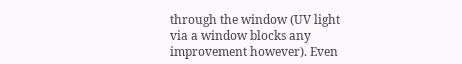through the window (UV light via a window blocks any improvement however). Even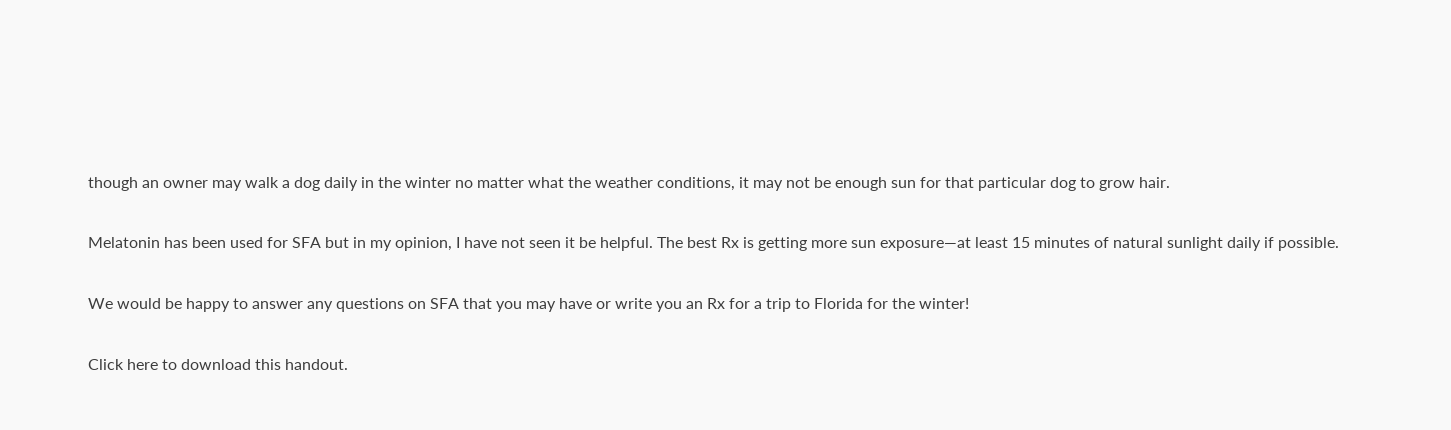though an owner may walk a dog daily in the winter no matter what the weather conditions, it may not be enough sun for that particular dog to grow hair.

Melatonin has been used for SFA but in my opinion, I have not seen it be helpful. The best Rx is getting more sun exposure—at least 15 minutes of natural sunlight daily if possible.

We would be happy to answer any questions on SFA that you may have or write you an Rx for a trip to Florida for the winter!

Click here to download this handout.